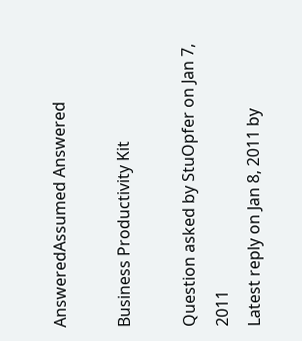AnsweredAssumed Answered

Business Productivity Kit

Question asked by StuOpfer on Jan 7, 2011
Latest reply on Jan 8, 2011 by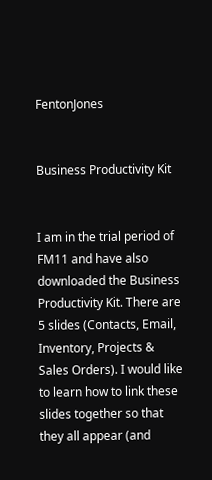FentonJones


Business Productivity Kit


I am in the trial period of FM11 and have also downloaded the Business Productivity Kit. There are 5 slides (Contacts, Email, Inventory, Projects & Sales Orders). I would like to learn how to link these slides together so that they all appear (and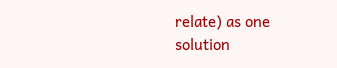relate) as one solution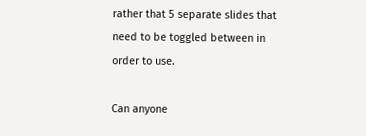rather that 5 separate slides that need to be toggled between in order to use.

Can anyone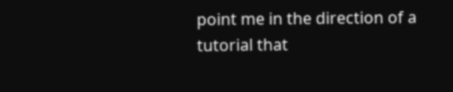point me in the direction of a tutorial that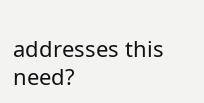addresses this need?